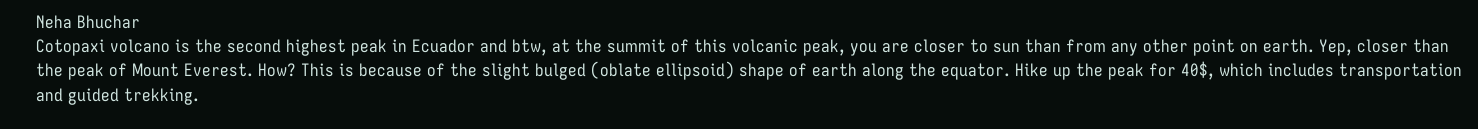Neha Bhuchar
Cotopaxi volcano is the second highest peak in Ecuador and btw, at the summit of this volcanic peak, you are closer to sun than from any other point on earth. Yep, closer than the peak of Mount Everest. How? This is because of the slight bulged (oblate ellipsoid) shape of earth along the equator. Hike up the peak for 40$, which includes transportation and guided trekking.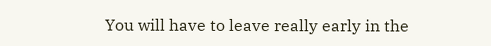You will have to leave really early in the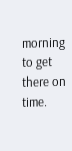morning to get there on time.